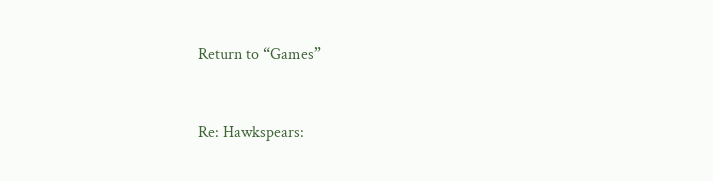Return to “Games”


Re: Hawkspears: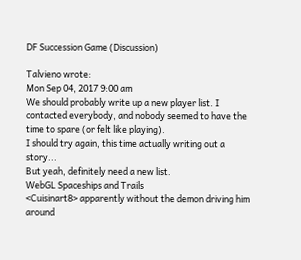DF Succession Game (Discussion)

Talvieno wrote:
Mon Sep 04, 2017 9:00 am
We should probably write up a new player list. I contacted everybody, and nobody seemed to have the time to spare (or felt like playing).
I should try again, this time actually writing out a story...
But yeah, definitely need a new list.
WebGL Spaceships and Trails
<Cuisinart8> apparently without the demon driving him around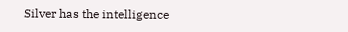Silver has the intelligence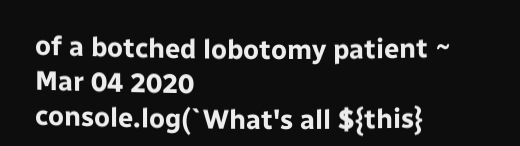of a botched lobotomy patient ~ Mar 04 2020
console.log(`What's all ${this}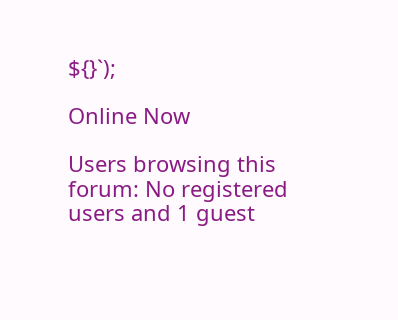${}`);

Online Now

Users browsing this forum: No registered users and 1 guest